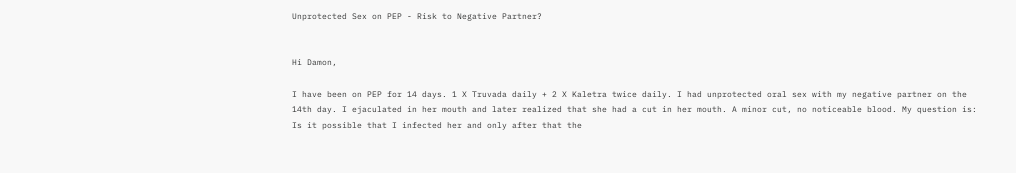Unprotected Sex on PEP - Risk to Negative Partner?


Hi Damon,

I have been on PEP for 14 days. 1 X Truvada daily + 2 X Kaletra twice daily. I had unprotected oral sex with my negative partner on the 14th day. I ejaculated in her mouth and later realized that she had a cut in her mouth. A minor cut, no noticeable blood. My question is: Is it possible that I infected her and only after that the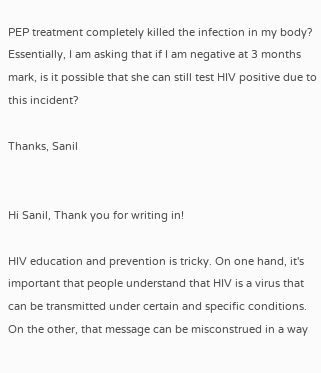PEP treatment completely killed the infection in my body? Essentially, I am asking that if I am negative at 3 months mark, is it possible that she can still test HIV positive due to this incident?

Thanks, Sanil


Hi Sanil, Thank you for writing in!

HIV education and prevention is tricky. On one hand, it's important that people understand that HIV is a virus that can be transmitted under certain and specific conditions. On the other, that message can be misconstrued in a way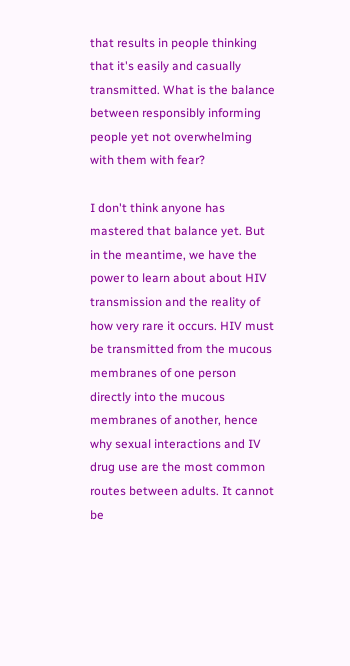that results in people thinking that it's easily and casually transmitted. What is the balance between responsibly informing people yet not overwhelming with them with fear?

I don't think anyone has mastered that balance yet. But in the meantime, we have the power to learn about about HIV transmission and the reality of how very rare it occurs. HIV must be transmitted from the mucous membranes of one person directly into the mucous membranes of another, hence why sexual interactions and IV drug use are the most common routes between adults. It cannot be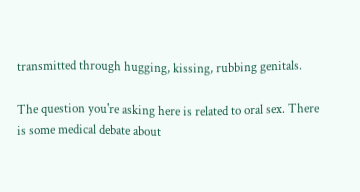transmitted through hugging, kissing, rubbing genitals.

The question you're asking here is related to oral sex. There is some medical debate about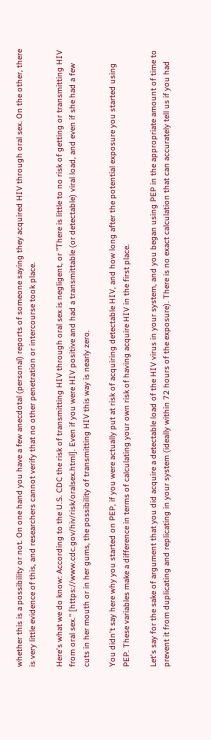whether this is a possibility or not. On one hand you have a few anecdotal (personal) reports of someone saying they acquired HIV through oral sex. On the other, there is very little evidence of this, and researchers cannot verify that no other penetration or intercourse took place.

Here's what we do know: According to the U.S. CDC the risk of transmitting HIV through oral sex is negligent, or "There is little to no risk of getting or transmitting HIV from oral sex." [https://www.cdc.gov/hiv/risk/oralsex.html]. Even if you were HIV positive and had a transmittable (or detectable) viral load, and even if she had a few cuts in her mouth or in her gums, the possibility of transmitting HIV this way is nearly zero.

You didn't say here why you started on PEP, if you were actually put at risk of acquiring detectable HIV, and how long after the potential exposure you started using PEP. These variables make a difference in terms of calculating your own risk of having acquire HIV in the first place.

Let's say for the sake of argument that you did acquire a detectable load of the HIV virus in your system, and you began using PEP in the appropriate amount of time to prevent it from duplicating and replicating in your system (ideally within 72 hours of the exposure). There is no exact calculation that can accurately tell us if you had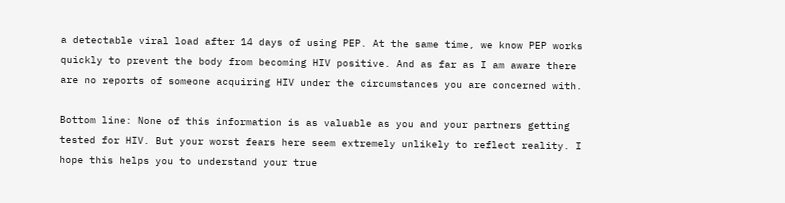a detectable viral load after 14 days of using PEP. At the same time, we know PEP works quickly to prevent the body from becoming HIV positive. And as far as I am aware there are no reports of someone acquiring HIV under the circumstances you are concerned with.

Bottom line: None of this information is as valuable as you and your partners getting tested for HIV. But your worst fears here seem extremely unlikely to reflect reality. I hope this helps you to understand your true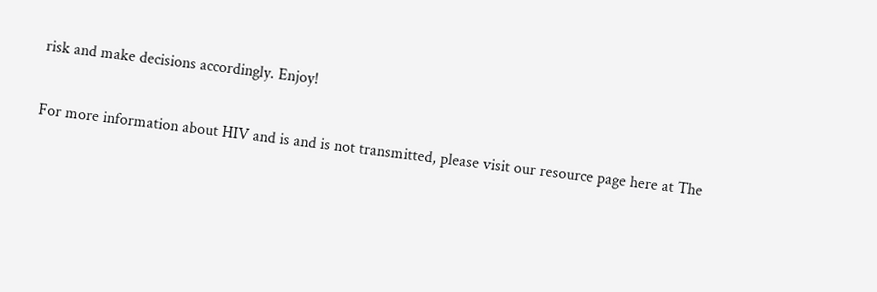risk and make decisions accordingly. Enjoy!

For more information about HIV and is and is not transmitted, please visit our resource page here at The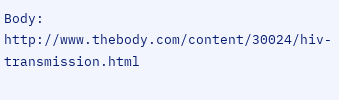Body: http://www.thebody.com/content/30024/hiv-transmission.html